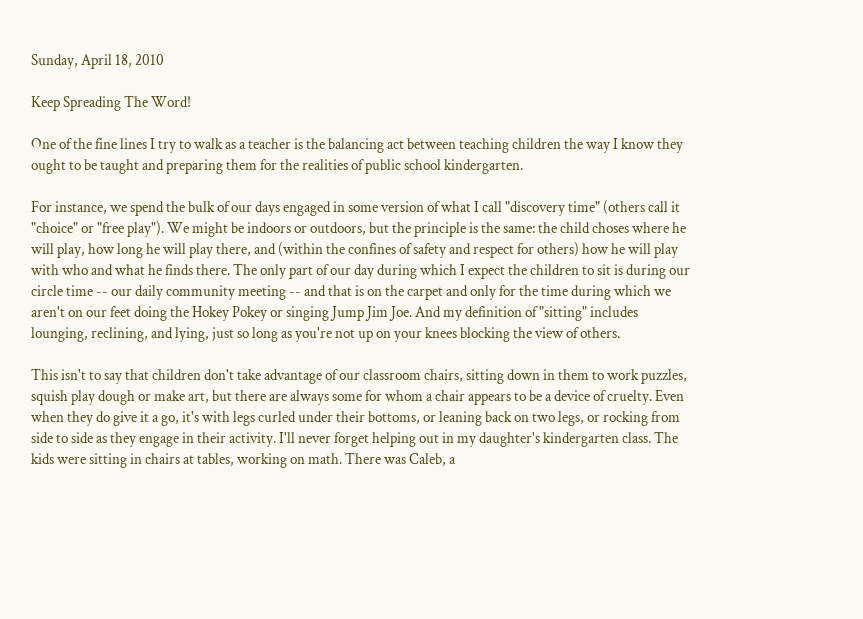Sunday, April 18, 2010

Keep Spreading The Word!

One of the fine lines I try to walk as a teacher is the balancing act between teaching children the way I know they ought to be taught and preparing them for the realities of public school kindergarten.

For instance, we spend the bulk of our days engaged in some version of what I call "discovery time" (others call it "choice" or "free play"). We might be indoors or outdoors, but the principle is the same: the child choses where he will play, how long he will play there, and (within the confines of safety and respect for others) how he will play with who and what he finds there. The only part of our day during which I expect the children to sit is during our circle time -- our daily community meeting -- and that is on the carpet and only for the time during which we aren't on our feet doing the Hokey Pokey or singing Jump Jim Joe. And my definition of "sitting" includes lounging, reclining, and lying, just so long as you're not up on your knees blocking the view of others.

This isn't to say that children don't take advantage of our classroom chairs, sitting down in them to work puzzles, squish play dough or make art, but there are always some for whom a chair appears to be a device of cruelty. Even when they do give it a go, it's with legs curled under their bottoms, or leaning back on two legs, or rocking from side to side as they engage in their activity. I'll never forget helping out in my daughter's kindergarten class. The kids were sitting in chairs at tables, working on math. There was Caleb, a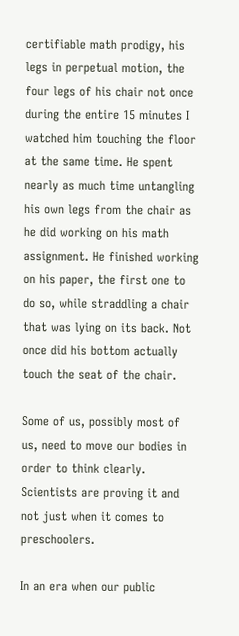certifiable math prodigy, his legs in perpetual motion, the four legs of his chair not once during the entire 15 minutes I watched him touching the floor at the same time. He spent nearly as much time untangling his own legs from the chair as he did working on his math assignment. He finished working on his paper, the first one to do so, while straddling a chair that was lying on its back. Not once did his bottom actually touch the seat of the chair.

Some of us, possibly most of us, need to move our bodies in order to think clearly. Scientists are proving it and not just when it comes to preschoolers.

In an era when our public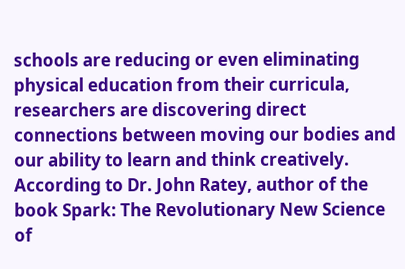schools are reducing or even eliminating physical education from their curricula, researchers are discovering direct connections between moving our bodies and our ability to learn and think creatively. According to Dr. John Ratey, author of the book Spark: The Revolutionary New Science of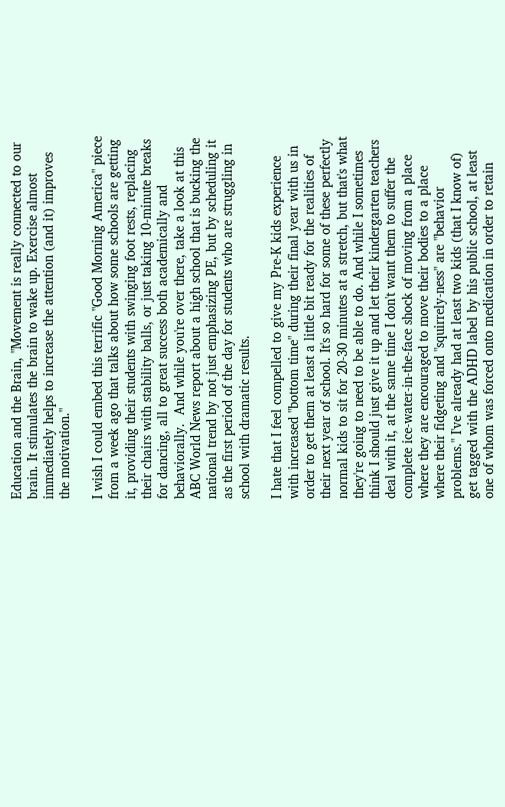Education and the Brain, "Movement is really connected to our brain. It stimulates the brain to wake up. Exercise almost immediately helps to increase the attention (and it) improves the motivation."

I wish I could embed this terrific "Good Morning America" piece from a week ago that talks about how some schools are getting it, providing their students with swinging foot rests, replacing their chairs with stability balls, or just taking 10-minute breaks for dancing, all to great success both academically and behaviorally.  And while you're over there, take a look at this ABC World News report about a high school that is bucking the national trend by not just emphasizing PE, but by scheduling it as the first period of the day for students who are struggling in school with dramatic results.

I hate that I feel compelled to give my Pre-K kids experience with increased "bottom time" during their final year with us in order to get them at least a little bit ready for the realities of their next year of school. It's so hard for some of these perfectly normal kids to sit for 20-30 minutes at a stretch, but that's what they're going to need to be able to do. And while I sometimes think I should just give it up and let their kindergarten teachers deal with it, at the same time I don't want them to suffer the complete ice-water-in-the-face shock of moving from a place where they are encouraged to move their bodies to a place where their fidgeting and "squirrely-ness" are "behavior problems." I've already had at least two kids (that I know of) get tagged with the ADHD label by his public school, at least one of whom was forced onto medication in order to retain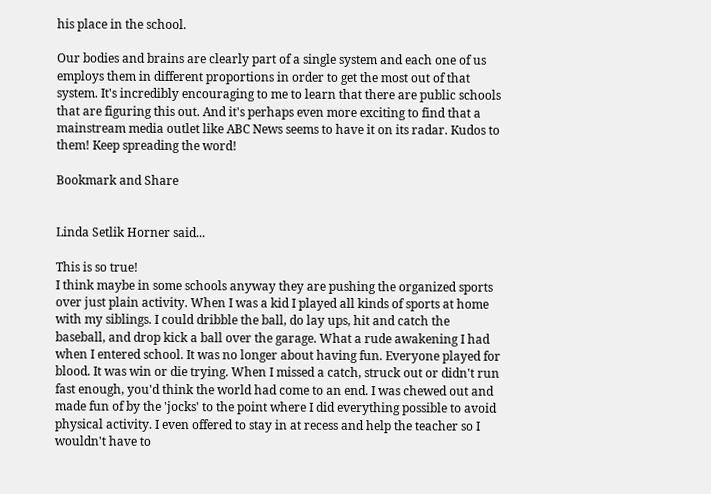his place in the school.

Our bodies and brains are clearly part of a single system and each one of us employs them in different proportions in order to get the most out of that system. It's incredibly encouraging to me to learn that there are public schools that are figuring this out. And it's perhaps even more exciting to find that a mainstream media outlet like ABC News seems to have it on its radar. Kudos to them! Keep spreading the word!

Bookmark and Share


Linda Setlik Horner said...

This is so true!
I think maybe in some schools anyway they are pushing the organized sports over just plain activity. When I was a kid I played all kinds of sports at home with my siblings. I could dribble the ball, do lay ups, hit and catch the baseball, and drop kick a ball over the garage. What a rude awakening I had when I entered school. It was no longer about having fun. Everyone played for blood. It was win or die trying. When I missed a catch, struck out or didn't run fast enough, you'd think the world had come to an end. I was chewed out and made fun of by the 'jocks' to the point where I did everything possible to avoid physical activity. I even offered to stay in at recess and help the teacher so I wouldn't have to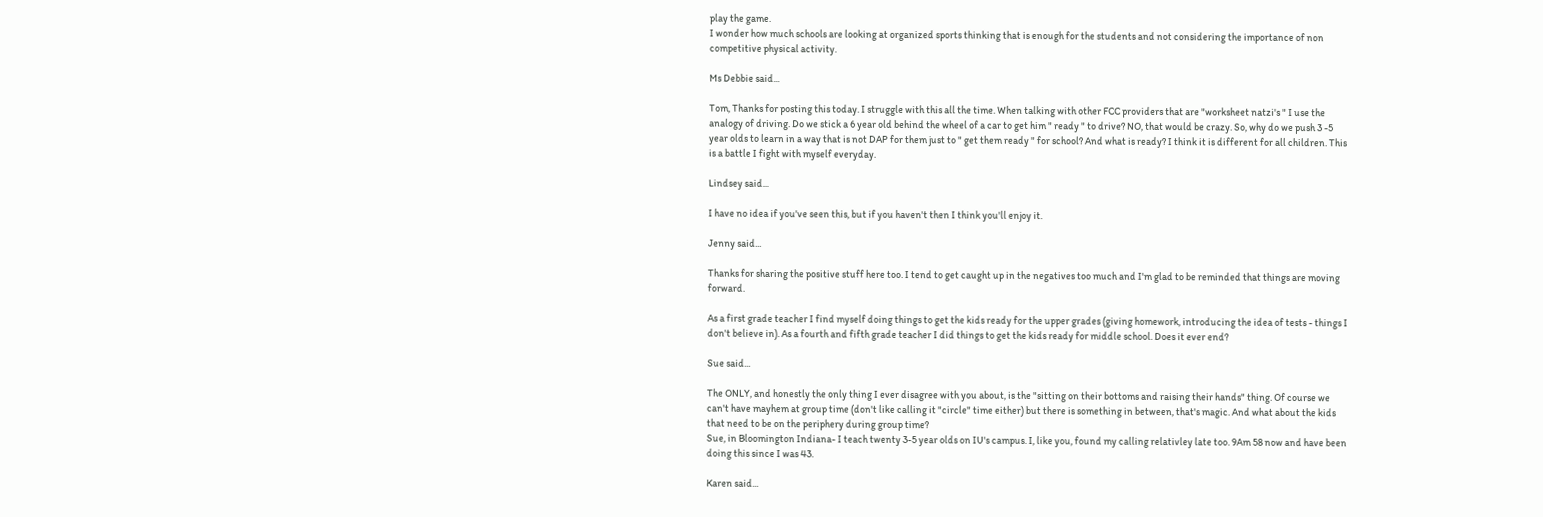play the game.
I wonder how much schools are looking at organized sports thinking that is enough for the students and not considering the importance of non competitive physical activity.

Ms Debbie said...

Tom, Thanks for posting this today. I struggle with this all the time. When talking with other FCC providers that are "worksheet natzi's " I use the analogy of driving. Do we stick a 6 year old behind the wheel of a car to get him " ready " to drive? NO, that would be crazy. So, why do we push 3 -5 year olds to learn in a way that is not DAP for them just to " get them ready " for school? And what is ready? I think it is different for all children. This is a battle I fight with myself everyday.

Lindsey said...

I have no idea if you've seen this, but if you haven't then I think you'll enjoy it.

Jenny said...

Thanks for sharing the positive stuff here too. I tend to get caught up in the negatives too much and I'm glad to be reminded that things are moving forward.

As a first grade teacher I find myself doing things to get the kids ready for the upper grades (giving homework, introducing the idea of tests - things I don't believe in). As a fourth and fifth grade teacher I did things to get the kids ready for middle school. Does it ever end?

Sue said...

The ONLY, and honestly the only thing I ever disagree with you about, is the "sitting on their bottoms and raising their hands" thing. Of course we can't have mayhem at group time (don't like calling it "circle" time either) but there is something in between, that's magic. And what about the kids that need to be on the periphery during group time?
Sue, in Bloomington Indiana- I teach twenty 3-5 year olds on IU's campus. I, like you, found my calling relativley late too. 9Am 58 now and have been doing this since I was 43.

Karen said...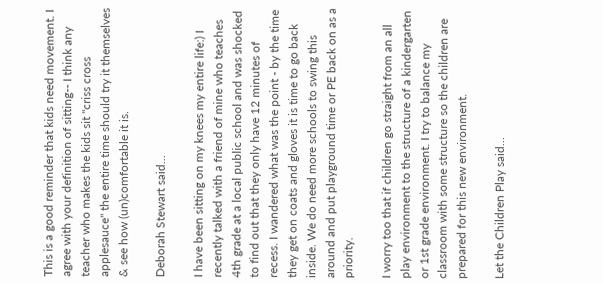This is a good reminder that kids need movement. I agree with your definition of sitting-- I think any teacher who makes the kids sit "criss cross applesauce" the entire time should try it themselves & see how (un)comfortable it is.

Deborah Stewart said...

I have been sitting on my knees my entire life:) I recently talked with a friend of mine who teaches 4th grade at a local public school and was shocked to find out that they only have 12 minutes of recess. I wandered what was the point - by the time they get on coats and gloves it is time to go back inside. We do need more schools to swing this around and put playground time or PE back on as a priority.

I worry too that if children go straight from an all play environment to the structure of a kindergarten or 1st grade environment. I try to balance my classroom with some structure so the children are prepared for this new environment.

Let the Children Play said...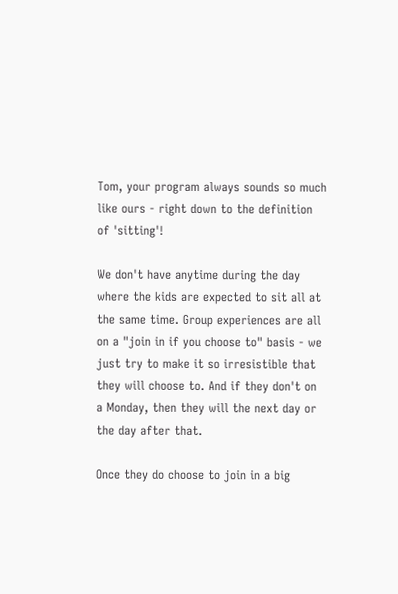Tom, your program always sounds so much like ours - right down to the definition of 'sitting'!

We don't have anytime during the day where the kids are expected to sit all at the same time. Group experiences are all on a "join in if you choose to" basis - we just try to make it so irresistible that they will choose to. And if they don't on a Monday, then they will the next day or the day after that.

Once they do choose to join in a big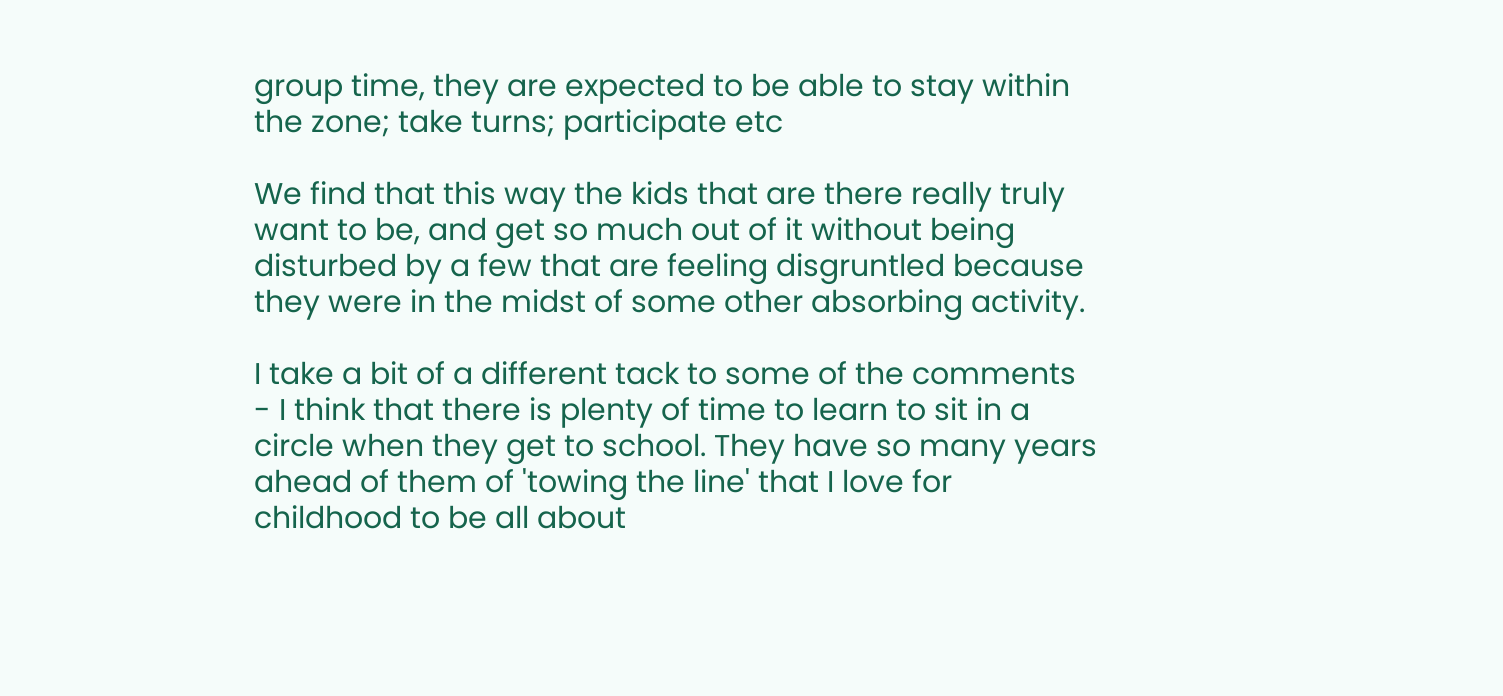group time, they are expected to be able to stay within the zone; take turns; participate etc

We find that this way the kids that are there really truly want to be, and get so much out of it without being disturbed by a few that are feeling disgruntled because they were in the midst of some other absorbing activity.

I take a bit of a different tack to some of the comments - I think that there is plenty of time to learn to sit in a circle when they get to school. They have so many years ahead of them of 'towing the line' that I love for childhood to be all about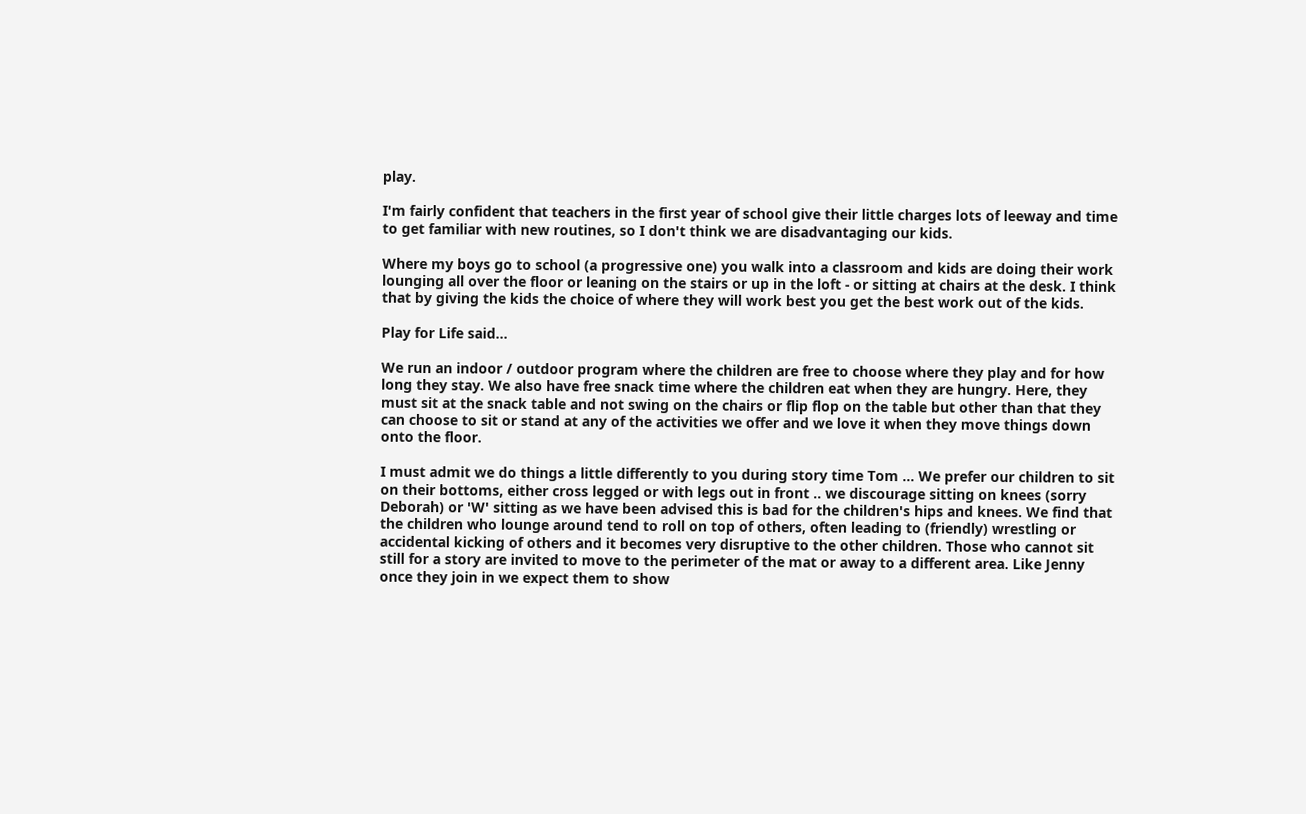play.

I'm fairly confident that teachers in the first year of school give their little charges lots of leeway and time to get familiar with new routines, so I don't think we are disadvantaging our kids.

Where my boys go to school (a progressive one) you walk into a classroom and kids are doing their work lounging all over the floor or leaning on the stairs or up in the loft - or sitting at chairs at the desk. I think that by giving the kids the choice of where they will work best you get the best work out of the kids.

Play for Life said...

We run an indoor / outdoor program where the children are free to choose where they play and for how long they stay. We also have free snack time where the children eat when they are hungry. Here, they must sit at the snack table and not swing on the chairs or flip flop on the table but other than that they can choose to sit or stand at any of the activities we offer and we love it when they move things down onto the floor.

I must admit we do things a little differently to you during story time Tom ... We prefer our children to sit on their bottoms, either cross legged or with legs out in front .. we discourage sitting on knees (sorry Deborah) or 'W' sitting as we have been advised this is bad for the children's hips and knees. We find that the children who lounge around tend to roll on top of others, often leading to (friendly) wrestling or accidental kicking of others and it becomes very disruptive to the other children. Those who cannot sit still for a story are invited to move to the perimeter of the mat or away to a different area. Like Jenny once they join in we expect them to show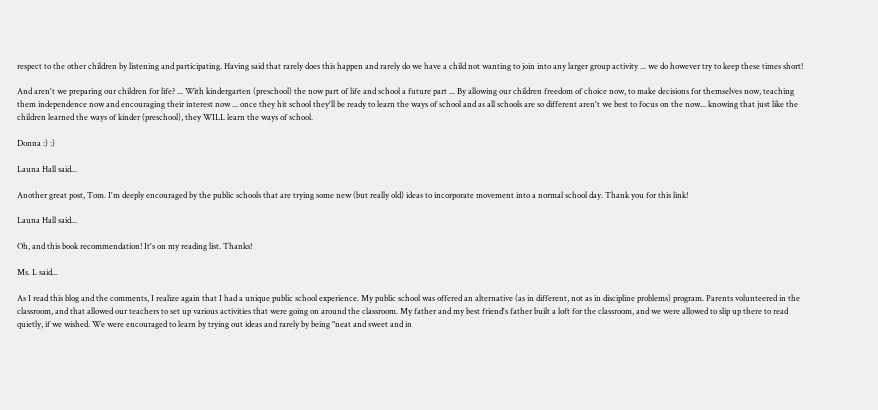respect to the other children by listening and participating. Having said that rarely does this happen and rarely do we have a child not wanting to join into any larger group activity ... we do however try to keep these times short!

And aren't we preparing our children for life? ... With kindergarten (preschool) the now part of life and school a future part ... By allowing our children freedom of choice now, to make decisions for themselves now, teaching them independence now and encouraging their interest now ... once they hit school they'll be ready to learn the ways of school and as all schools are so different aren't we best to focus on the now... knowing that just like the children learned the ways of kinder (preschool), they WILL learn the ways of school.

Donna :) :)

Launa Hall said...

Another great post, Tom. I'm deeply encouraged by the public schools that are trying some new (but really old) ideas to incorporate movement into a normal school day. Thank you for this link!

Launa Hall said...

Oh, and this book recommendation! It's on my reading list. Thanks!

Ms. L said...

As I read this blog and the comments, I realize again that I had a unique public school experience. My public school was offered an alternative (as in different, not as in discipline problems) program. Parents volunteered in the classroom, and that allowed our teachers to set up various activities that were going on around the classroom. My father and my best friend's father built a loft for the classroom, and we were allowed to slip up there to read quietly, if we wished. We were encouraged to learn by trying out ideas and rarely by being "neat and sweet and in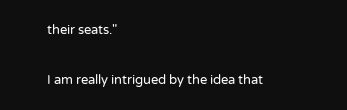their seats."

I am really intrigued by the idea that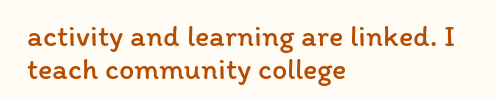activity and learning are linked. I teach community college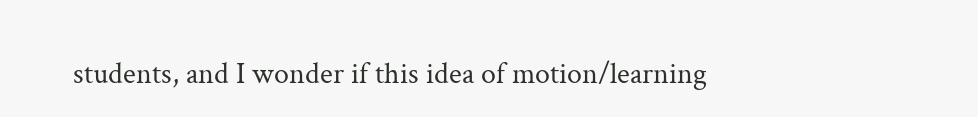students, and I wonder if this idea of motion/learning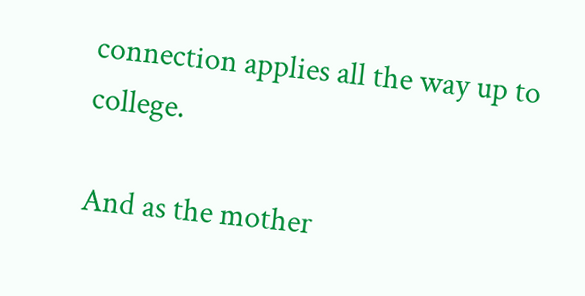connection applies all the way up to college.

And as the mother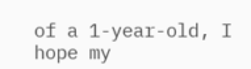of a 1-year-old, I hope my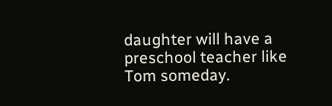daughter will have a preschool teacher like Tom someday.